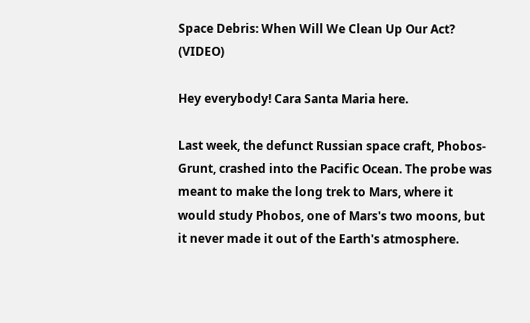Space Debris: When Will We Clean Up Our Act? (VIDEO)

Hey everybody! Cara Santa Maria here.

Last week, the defunct Russian space craft, Phobos-Grunt, crashed into the Pacific Ocean. The probe was meant to make the long trek to Mars, where it would study Phobos, one of Mars's two moons, but it never made it out of the Earth's atmosphere.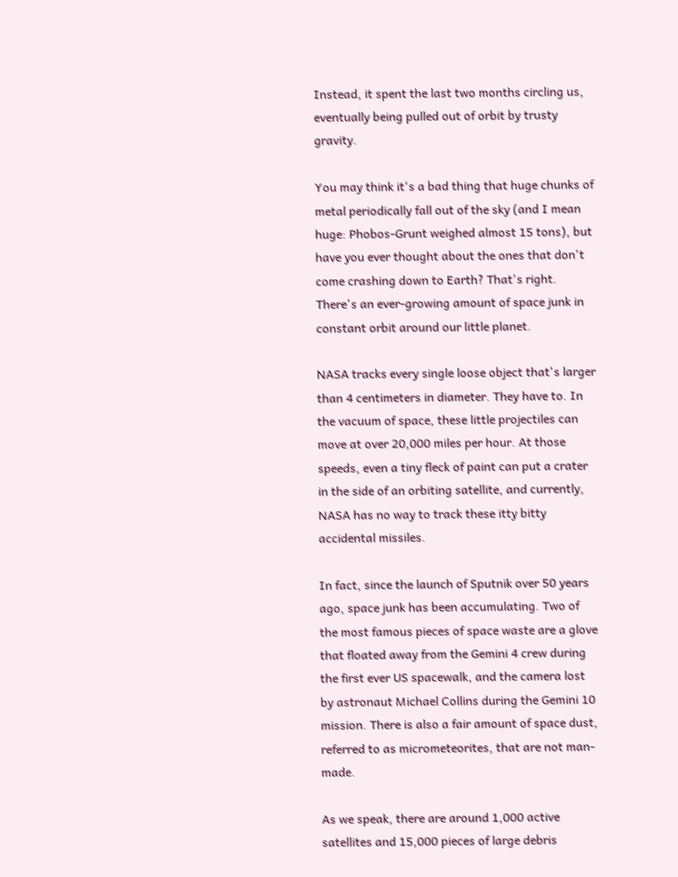Instead, it spent the last two months circling us, eventually being pulled out of orbit by trusty gravity.

You may think it's a bad thing that huge chunks of metal periodically fall out of the sky (and I mean huge: Phobos-Grunt weighed almost 15 tons), but have you ever thought about the ones that don't come crashing down to Earth? That's right. There's an ever-growing amount of space junk in constant orbit around our little planet.

NASA tracks every single loose object that's larger than 4 centimeters in diameter. They have to. In the vacuum of space, these little projectiles can move at over 20,000 miles per hour. At those speeds, even a tiny fleck of paint can put a crater in the side of an orbiting satellite, and currently, NASA has no way to track these itty bitty accidental missiles.

In fact, since the launch of Sputnik over 50 years ago, space junk has been accumulating. Two of the most famous pieces of space waste are a glove that floated away from the Gemini 4 crew during the first ever US spacewalk, and the camera lost by astronaut Michael Collins during the Gemini 10 mission. There is also a fair amount of space dust, referred to as micrometeorites, that are not man-made.

As we speak, there are around 1,000 active satellites and 15,000 pieces of large debris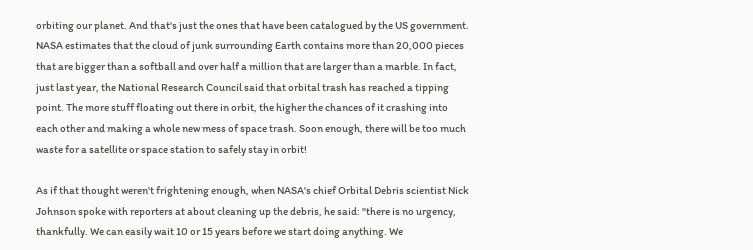orbiting our planet. And that's just the ones that have been catalogued by the US government. NASA estimates that the cloud of junk surrounding Earth contains more than 20,000 pieces that are bigger than a softball and over half a million that are larger than a marble. In fact, just last year, the National Research Council said that orbital trash has reached a tipping point. The more stuff floating out there in orbit, the higher the chances of it crashing into each other and making a whole new mess of space trash. Soon enough, there will be too much waste for a satellite or space station to safely stay in orbit!

As if that thought weren't frightening enough, when NASA's chief Orbital Debris scientist Nick Johnson spoke with reporters at about cleaning up the debris, he said: "there is no urgency, thankfully. We can easily wait 10 or 15 years before we start doing anything. We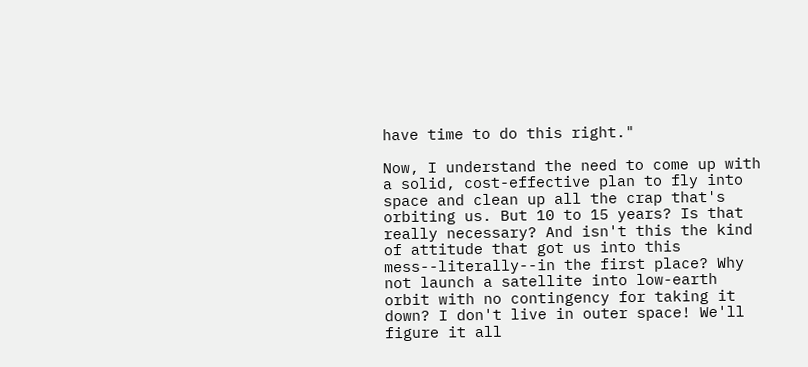have time to do this right."

Now, I understand the need to come up with a solid, cost-effective plan to fly into space and clean up all the crap that's orbiting us. But 10 to 15 years? Is that really necessary? And isn't this the kind of attitude that got us into this mess--literally--in the first place? Why not launch a satellite into low-earth orbit with no contingency for taking it down? I don't live in outer space! We'll figure it all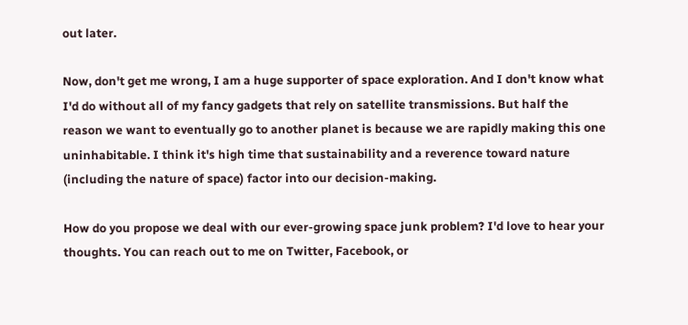out later.

Now, don't get me wrong, I am a huge supporter of space exploration. And I don't know what I'd do without all of my fancy gadgets that rely on satellite transmissions. But half the reason we want to eventually go to another planet is because we are rapidly making this one uninhabitable. I think it's high time that sustainability and a reverence toward nature (including the nature of space) factor into our decision-making.

How do you propose we deal with our ever-growing space junk problem? I'd love to hear your thoughts. You can reach out to me on Twitter, Facebook, or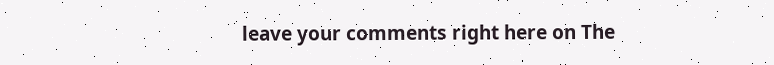leave your comments right here on The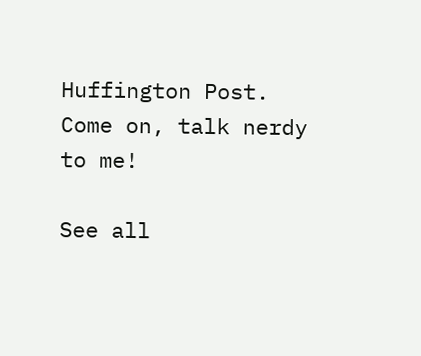Huffington Post. Come on, talk nerdy to me!

See all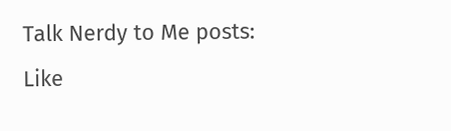Talk Nerdy to Me posts:
Like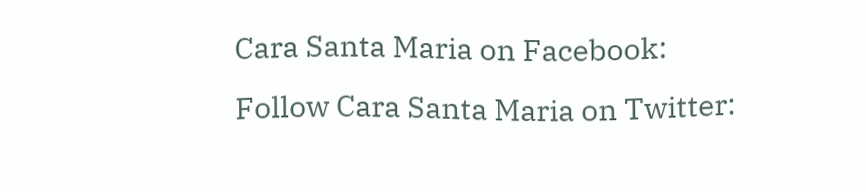Cara Santa Maria on Facebook:
Follow Cara Santa Maria on Twitter: